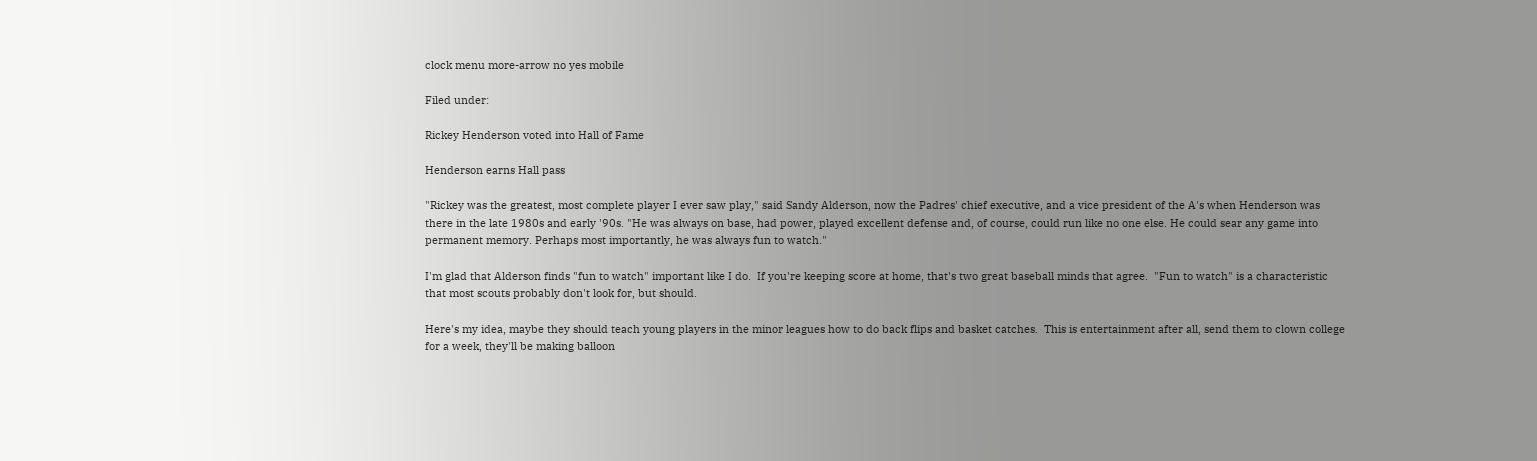clock menu more-arrow no yes mobile

Filed under:

Rickey Henderson voted into Hall of Fame

Henderson earns Hall pass

"Rickey was the greatest, most complete player I ever saw play," said Sandy Alderson, now the Padres' chief executive, and a vice president of the A's when Henderson was there in the late 1980s and early '90s. "He was always on base, had power, played excellent defense and, of course, could run like no one else. He could sear any game into permanent memory. Perhaps most importantly, he was always fun to watch."

I'm glad that Alderson finds "fun to watch" important like I do.  If you're keeping score at home, that's two great baseball minds that agree.  "Fun to watch" is a characteristic that most scouts probably don't look for, but should.

Here's my idea, maybe they should teach young players in the minor leagues how to do back flips and basket catches.  This is entertainment after all, send them to clown college for a week, they'll be making balloon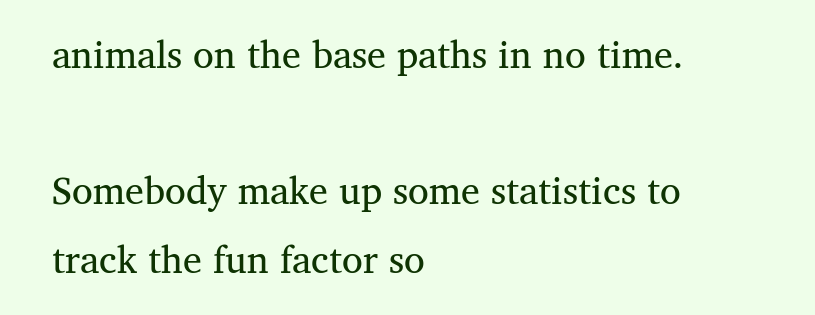animals on the base paths in no time.

Somebody make up some statistics to track the fun factor so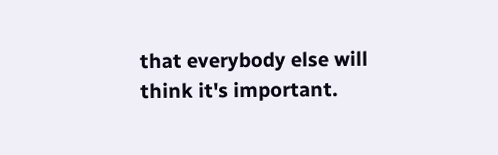that everybody else will think it's important.